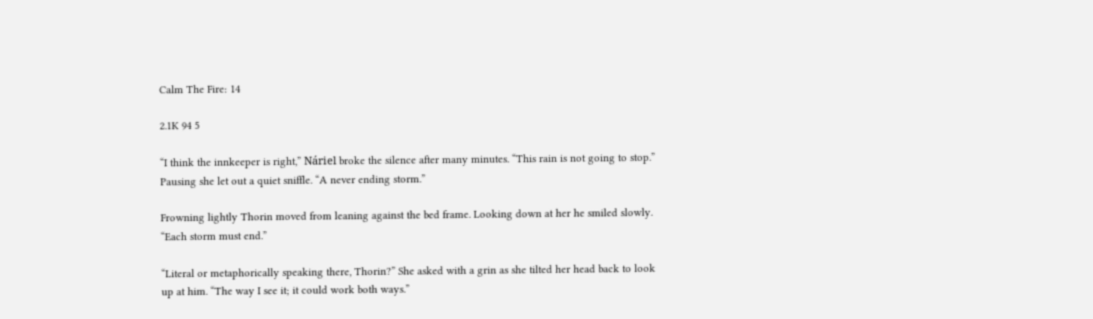Calm The Fire: 14

2.1K 94 5

“I think the innkeeper is right,” Náriel broke the silence after many minutes. “This rain is not going to stop.” Pausing she let out a quiet sniffle. “A never ending storm.”

Frowning lightly Thorin moved from leaning against the bed frame. Looking down at her he smiled slowly. “Each storm must end.”

“Literal or metaphorically speaking there, Thorin?” She asked with a grin as she tilted her head back to look up at him. “The way I see it; it could work both ways.”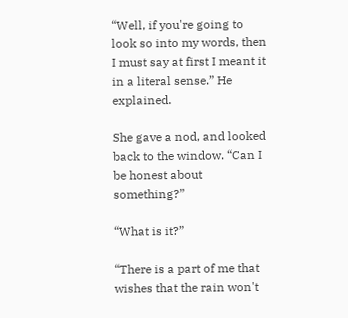“Well, if you're going to look so into my words, then I must say at first I meant it in a literal sense.” He explained.

She gave a nod, and looked back to the window. “Can I be honest about something?”

“What is it?”

“There is a part of me that wishes that the rain won't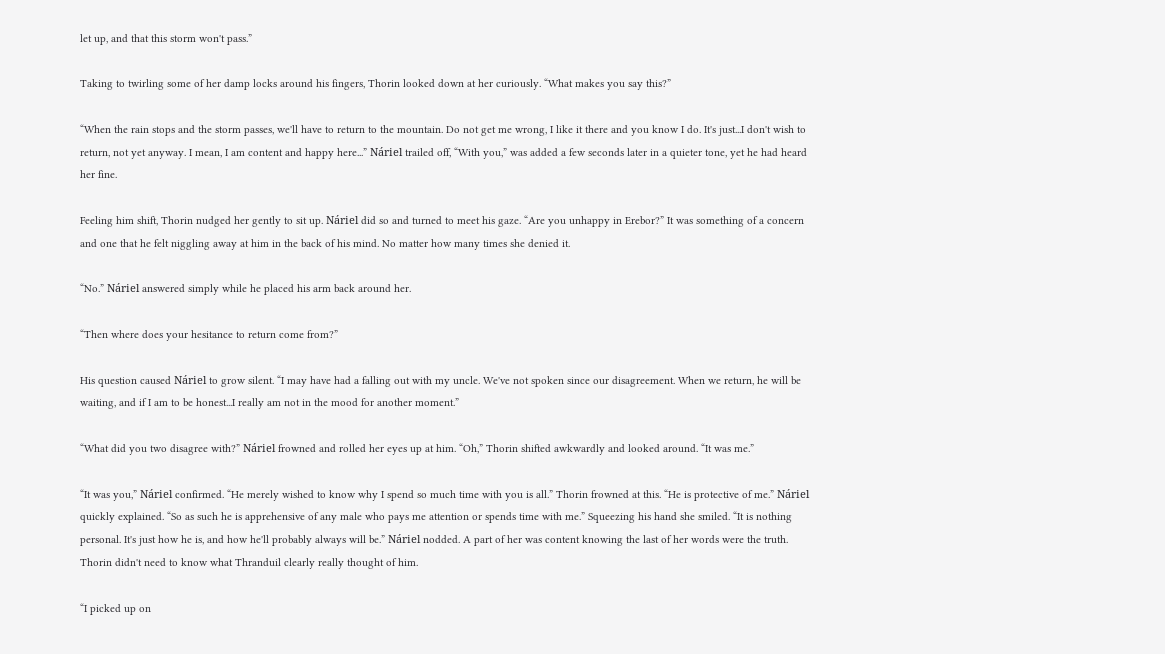let up, and that this storm won't pass.”

Taking to twirling some of her damp locks around his fingers, Thorin looked down at her curiously. “What makes you say this?”

“When the rain stops and the storm passes, we'll have to return to the mountain. Do not get me wrong, I like it there and you know I do. It's just...I don't wish to return, not yet anyway. I mean, I am content and happy here...” Náriel trailed off, “With you,” was added a few seconds later in a quieter tone, yet he had heard her fine.

Feeling him shift, Thorin nudged her gently to sit up. Náriel did so and turned to meet his gaze. “Are you unhappy in Erebor?” It was something of a concern and one that he felt niggling away at him in the back of his mind. No matter how many times she denied it.

“No.” Náriel answered simply while he placed his arm back around her.

“Then where does your hesitance to return come from?”

His question caused Náriel to grow silent. “I may have had a falling out with my uncle. We've not spoken since our disagreement. When we return, he will be waiting, and if I am to be honest...I really am not in the mood for another moment.”

“What did you two disagree with?” Náriel frowned and rolled her eyes up at him. “Oh,” Thorin shifted awkwardly and looked around. “It was me.”

“It was you,” Náriel confirmed. “He merely wished to know why I spend so much time with you is all.” Thorin frowned at this. “He is protective of me.” Náriel quickly explained. “So as such he is apprehensive of any male who pays me attention or spends time with me.” Squeezing his hand she smiled. “It is nothing personal. It's just how he is, and how he'll probably always will be.” Náriel nodded. A part of her was content knowing the last of her words were the truth. Thorin didn't need to know what Thranduil clearly really thought of him.

“I picked up on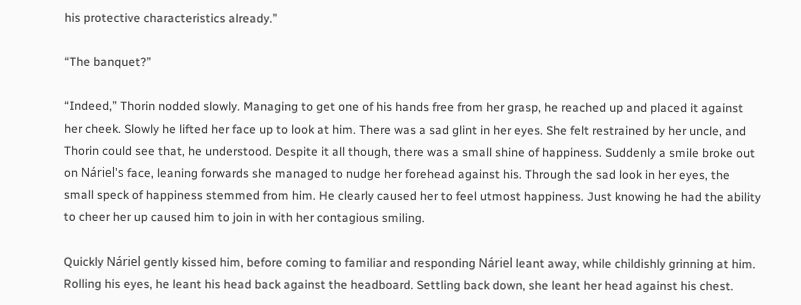his protective characteristics already.”

“The banquet?”

“Indeed,” Thorin nodded slowly. Managing to get one of his hands free from her grasp, he reached up and placed it against her cheek. Slowly he lifted her face up to look at him. There was a sad glint in her eyes. She felt restrained by her uncle, and Thorin could see that, he understood. Despite it all though, there was a small shine of happiness. Suddenly a smile broke out on Náriel's face, leaning forwards she managed to nudge her forehead against his. Through the sad look in her eyes, the small speck of happiness stemmed from him. He clearly caused her to feel utmost happiness. Just knowing he had the ability to cheer her up caused him to join in with her contagious smiling.

Quickly Náriel gently kissed him, before coming to familiar and responding Náriel leant away, while childishly grinning at him. Rolling his eyes, he leant his head back against the headboard. Settling back down, she leant her head against his chest.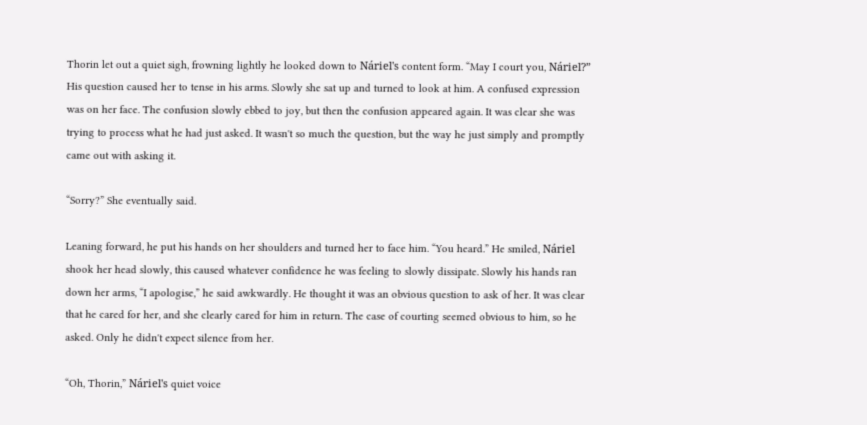Thorin let out a quiet sigh, frowning lightly he looked down to Náriel's content form. “May I court you, Náriel?” His question caused her to tense in his arms. Slowly she sat up and turned to look at him. A confused expression was on her face. The confusion slowly ebbed to joy, but then the confusion appeared again. It was clear she was trying to process what he had just asked. It wasn't so much the question, but the way he just simply and promptly came out with asking it.

“Sorry?” She eventually said.

Leaning forward, he put his hands on her shoulders and turned her to face him. “You heard.” He smiled, Náriel shook her head slowly, this caused whatever confidence he was feeling to slowly dissipate. Slowly his hands ran down her arms, “I apologise,” he said awkwardly. He thought it was an obvious question to ask of her. It was clear that he cared for her, and she clearly cared for him in return. The case of courting seemed obvious to him, so he asked. Only he didn't expect silence from her.

“Oh, Thorin,” Náriel's quiet voice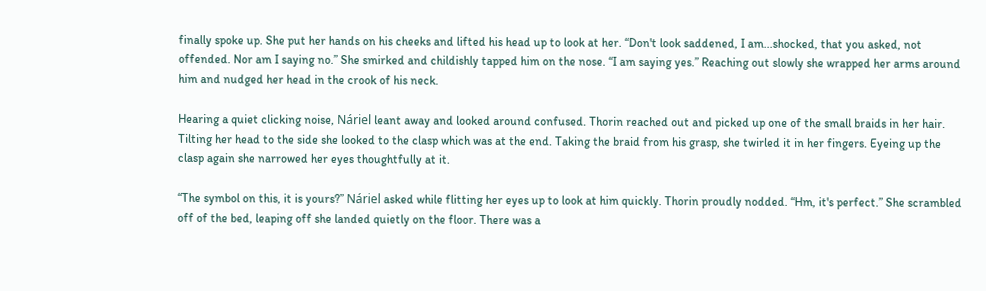finally spoke up. She put her hands on his cheeks and lifted his head up to look at her. “Don't look saddened, I am...shocked, that you asked, not offended. Nor am I saying no.” She smirked and childishly tapped him on the nose. “I am saying yes.” Reaching out slowly she wrapped her arms around him and nudged her head in the crook of his neck.

Hearing a quiet clicking noise, Náriel leant away and looked around confused. Thorin reached out and picked up one of the small braids in her hair. Tilting her head to the side she looked to the clasp which was at the end. Taking the braid from his grasp, she twirled it in her fingers. Eyeing up the clasp again she narrowed her eyes thoughtfully at it.

“The symbol on this, it is yours?” Náriel asked while flitting her eyes up to look at him quickly. Thorin proudly nodded. “Hm, it's perfect.” She scrambled off of the bed, leaping off she landed quietly on the floor. There was a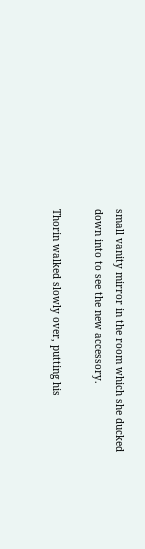small vanity mirror in the room which she ducked down into to see the new accessory.

Thorin walked slowly over, putting his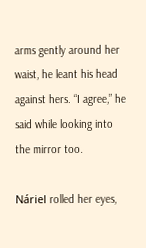arms gently around her waist, he leant his head against hers. “I agree,” he said while looking into the mirror too.

Náriel rolled her eyes,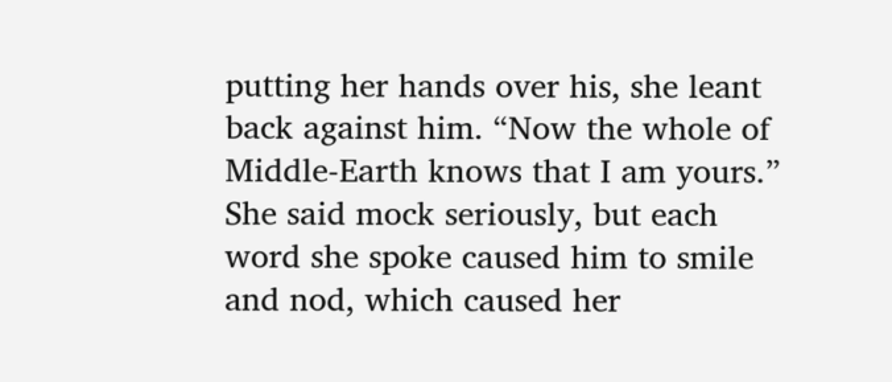putting her hands over his, she leant back against him. “Now the whole of Middle-Earth knows that I am yours.” She said mock seriously, but each word she spoke caused him to smile and nod, which caused her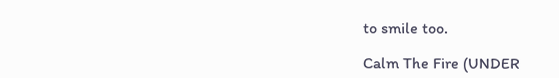to smile too.

Calm The Fire (UNDER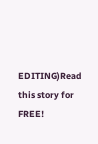EDITING)Read this story for FREE!